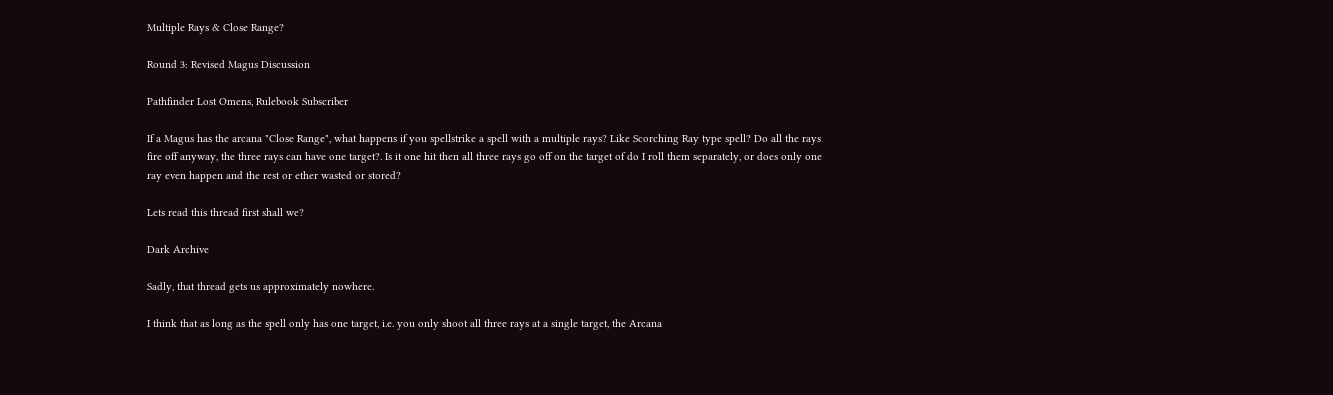Multiple Rays & Close Range?

Round 3: Revised Magus Discussion

Pathfinder Lost Omens, Rulebook Subscriber

If a Magus has the arcana "Close Range", what happens if you spellstrike a spell with a multiple rays? Like Scorching Ray type spell? Do all the rays fire off anyway, the three rays can have one target?. Is it one hit then all three rays go off on the target of do I roll them separately, or does only one ray even happen and the rest or ether wasted or stored?

Lets read this thread first shall we?

Dark Archive

Sadly, that thread gets us approximately nowhere.

I think that as long as the spell only has one target, i.e. you only shoot all three rays at a single target, the Arcana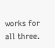works for all three.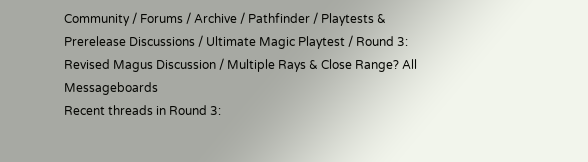Community / Forums / Archive / Pathfinder / Playtests & Prerelease Discussions / Ultimate Magic Playtest / Round 3: Revised Magus Discussion / Multiple Rays & Close Range? All Messageboards
Recent threads in Round 3: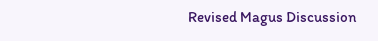Revised Magus Discussion